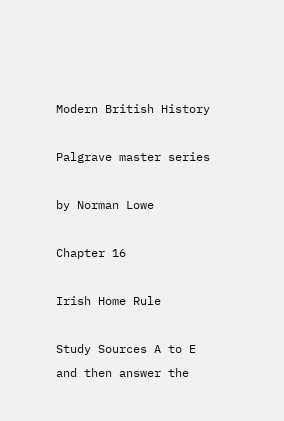Modern British History

Palgrave master series

by Norman Lowe

Chapter 16

Irish Home Rule

Study Sources A to E and then answer the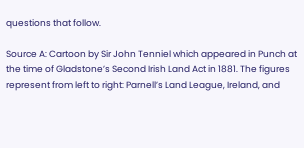questions that follow.

Source A: Cartoon by Sir John Tenniel which appeared in Punch at the time of Gladstone’s Second Irish Land Act in 1881. The figures represent from left to right: Parnell’s Land League, Ireland, and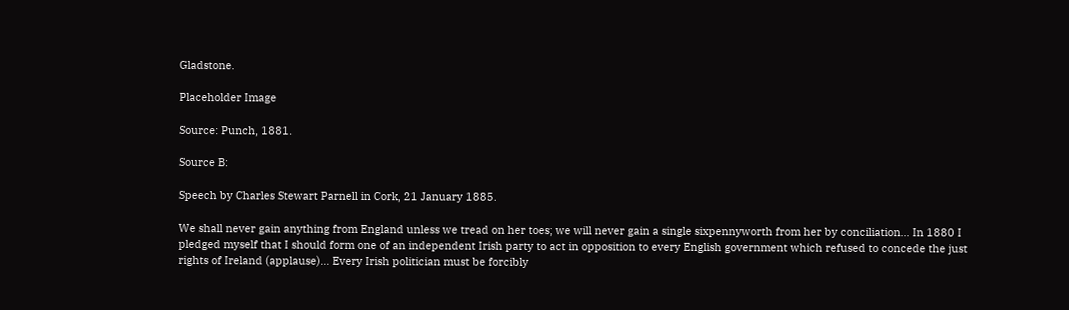Gladstone.

Placeholder Image

Source: Punch, 1881.

Source B:

Speech by Charles Stewart Parnell in Cork, 21 January 1885.

We shall never gain anything from England unless we tread on her toes; we will never gain a single sixpennyworth from her by conciliation... In 1880 I pledged myself that I should form one of an independent Irish party to act in opposition to every English government which refused to concede the just rights of Ireland (applause)... Every Irish politician must be forcibly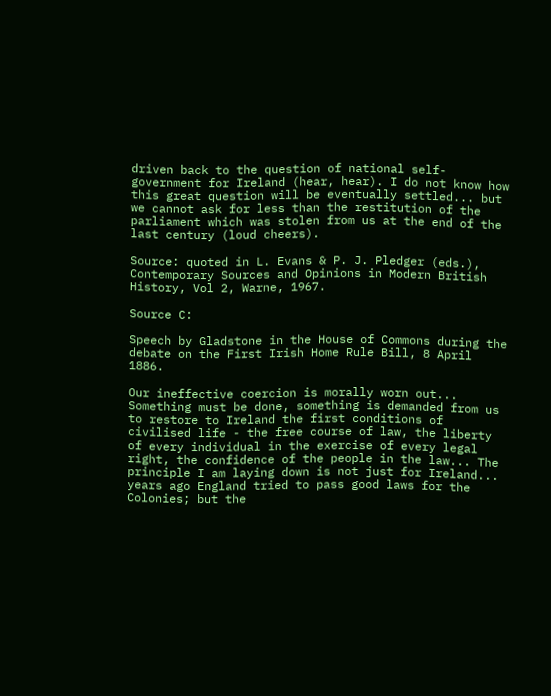driven back to the question of national self-government for Ireland (hear, hear). I do not know how this great question will be eventually settled... but we cannot ask for less than the restitution of the parliament which was stolen from us at the end of the last century (loud cheers).

Source: quoted in L. Evans & P. J. Pledger (eds.), Contemporary Sources and Opinions in Modern British History, Vol 2, Warne, 1967.

Source C:

Speech by Gladstone in the House of Commons during the debate on the First Irish Home Rule Bill, 8 April 1886.

Our ineffective coercion is morally worn out... Something must be done, something is demanded from us to restore to Ireland the first conditions of civilised life - the free course of law, the liberty of every individual in the exercise of every legal right, the confidence of the people in the law... The principle I am laying down is not just for Ireland... years ago England tried to pass good laws for the Colonies; but the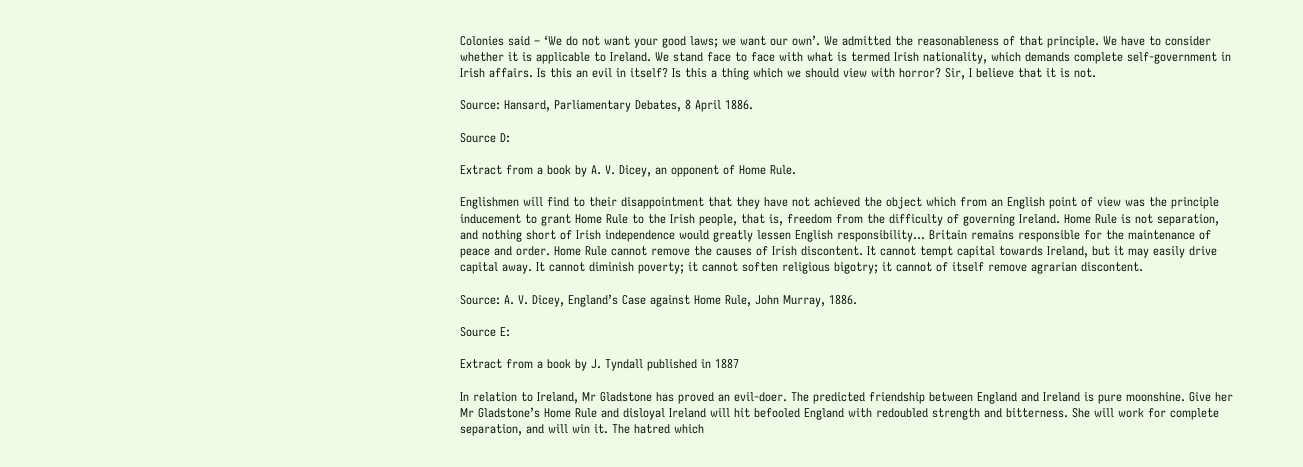Colonies said – ‘We do not want your good laws; we want our own’. We admitted the reasonableness of that principle. We have to consider whether it is applicable to Ireland. We stand face to face with what is termed Irish nationality, which demands complete self-government in Irish affairs. Is this an evil in itself? Is this a thing which we should view with horror? Sir, I believe that it is not.

Source: Hansard, Parliamentary Debates, 8 April 1886.

Source D:

Extract from a book by A. V. Dicey, an opponent of Home Rule.

Englishmen will find to their disappointment that they have not achieved the object which from an English point of view was the principle inducement to grant Home Rule to the Irish people, that is, freedom from the difficulty of governing Ireland. Home Rule is not separation, and nothing short of Irish independence would greatly lessen English responsibility... Britain remains responsible for the maintenance of peace and order. Home Rule cannot remove the causes of Irish discontent. It cannot tempt capital towards Ireland, but it may easily drive capital away. It cannot diminish poverty; it cannot soften religious bigotry; it cannot of itself remove agrarian discontent.

Source: A. V. Dicey, England’s Case against Home Rule, John Murray, 1886.

Source E:

Extract from a book by J. Tyndall published in 1887

In relation to Ireland, Mr Gladstone has proved an evil-doer. The predicted friendship between England and Ireland is pure moonshine. Give her Mr Gladstone’s Home Rule and disloyal Ireland will hit befooled England with redoubled strength and bitterness. She will work for complete separation, and will win it. The hatred which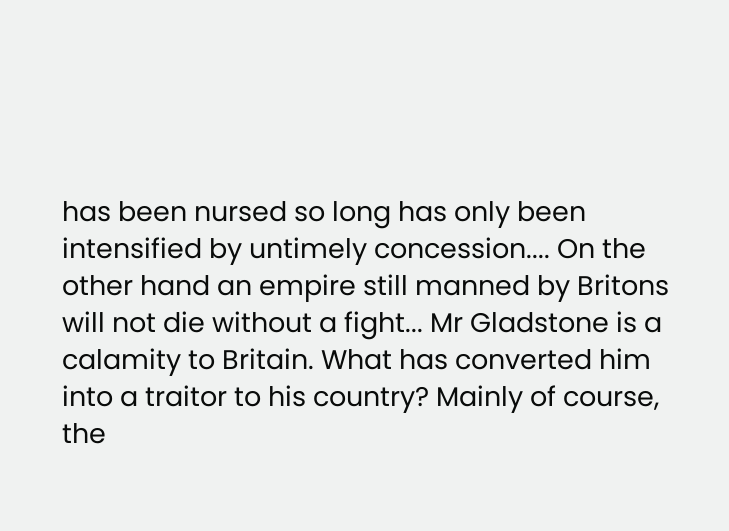has been nursed so long has only been intensified by untimely concession.... On the other hand an empire still manned by Britons will not die without a fight... Mr Gladstone is a calamity to Britain. What has converted him into a traitor to his country? Mainly of course, the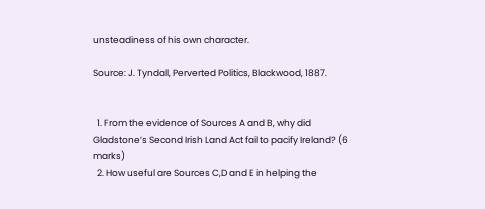unsteadiness of his own character.

Source: J. Tyndall, Perverted Politics, Blackwood, 1887.


  1. From the evidence of Sources A and B, why did Gladstone’s Second Irish Land Act fail to pacify Ireland? (6 marks)
  2. How useful are Sources C,D and E in helping the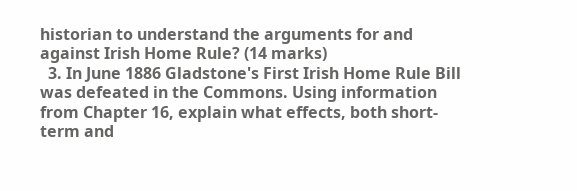historian to understand the arguments for and against Irish Home Rule? (14 marks)
  3. In June 1886 Gladstone's First Irish Home Rule Bill was defeated in the Commons. Using information from Chapter 16, explain what effects, both short-term and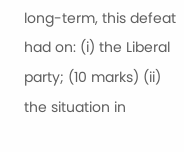long-term, this defeat had on: (i) the Liberal party; (10 marks) (ii) the situation in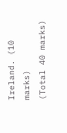Ireland. (10 marks)
(Total 40 marks)